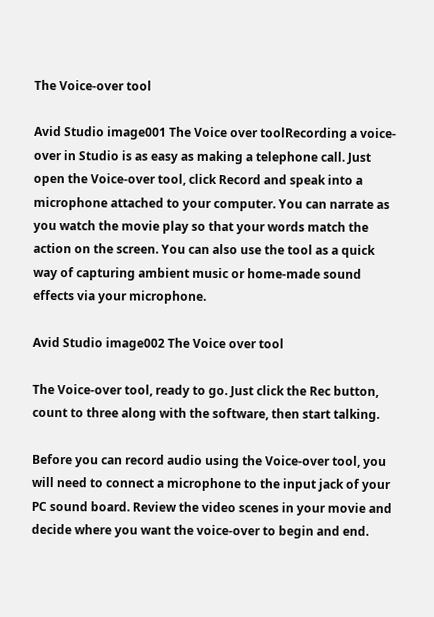The Voice-over tool

Avid Studio image001 The Voice over toolRecording a voice-over in Studio is as easy as making a telephone call. Just open the Voice-over tool, click Record and speak into a microphone attached to your computer. You can narrate as you watch the movie play so that your words match the action on the screen. You can also use the tool as a quick way of capturing ambient music or home-made sound effects via your microphone.

Avid Studio image002 The Voice over tool

The Voice-over tool, ready to go. Just click the Rec button, count to three along with the software, then start talking.

Before you can record audio using the Voice-over tool, you will need to connect a microphone to the input jack of your PC sound board. Review the video scenes in your movie and decide where you want the voice-over to begin and end.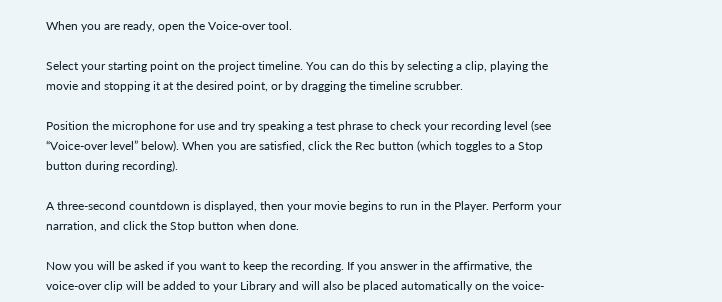When you are ready, open the Voice-over tool.

Select your starting point on the project timeline. You can do this by selecting a clip, playing the movie and stopping it at the desired point, or by dragging the timeline scrubber.

Position the microphone for use and try speaking a test phrase to check your recording level (see “Voice-over level” below). When you are satisfied, click the Rec button (which toggles to a Stop button during recording).

A three-second countdown is displayed, then your movie begins to run in the Player. Perform your narration, and click the Stop button when done.

Now you will be asked if you want to keep the recording. If you answer in the affirmative, the voice-over clip will be added to your Library and will also be placed automatically on the voice-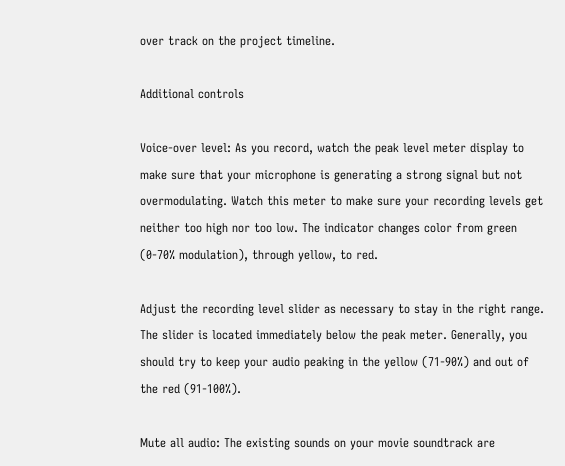over track on the project timeline.

Additional controls

Voice-over level: As you record, watch the peak level meter display to make sure that your microphone is generating a strong signal but not overmodulating. Watch this meter to make sure your recording levels get neither too high nor too low. The indicator changes color from green (0-70% modulation), through yellow, to red.

Adjust the recording level slider as necessary to stay in the right range. The slider is located immediately below the peak meter. Generally, you should try to keep your audio peaking in the yellow (71-90%) and out of the red (91-100%).

Mute all audio: The existing sounds on your movie soundtrack are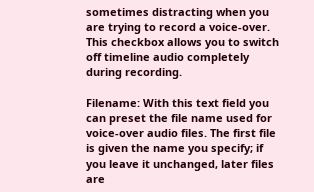sometimes distracting when you are trying to record a voice-over. This checkbox allows you to switch off timeline audio completely during recording.

Filename: With this text field you can preset the file name used for voice-over audio files. The first file is given the name you specify; if you leave it unchanged, later files are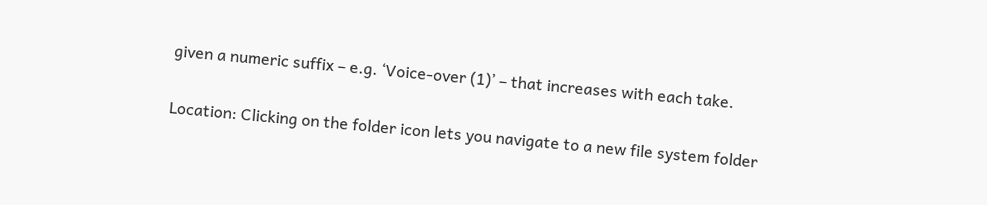given a numeric suffix – e.g. ‘Voice-over (1)’ – that increases with each take.

Location: Clicking on the folder icon lets you navigate to a new file system folder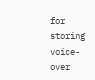for storing voice-over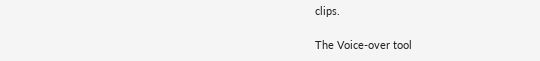clips.

The Voice-over tool